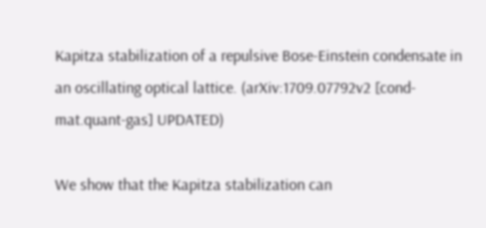Kapitza stabilization of a repulsive Bose-Einstein condensate in an oscillating optical lattice. (arXiv:1709.07792v2 [cond-mat.quant-gas] UPDATED)

We show that the Kapitza stabilization can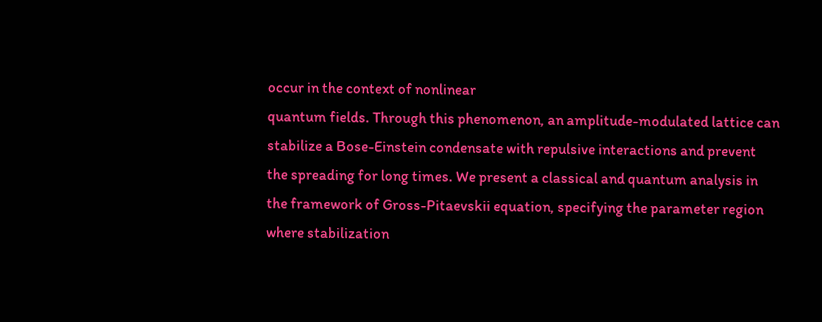occur in the context of nonlinear
quantum fields. Through this phenomenon, an amplitude-modulated lattice can
stabilize a Bose-Einstein condensate with repulsive interactions and prevent
the spreading for long times. We present a classical and quantum analysis in
the framework of Gross-Pitaevskii equation, specifying the parameter region
where stabilization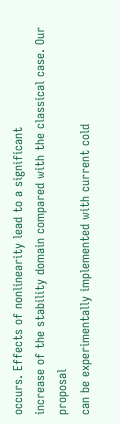occurs. Effects of nonlinearity lead to a significant
increase of the stability domain compared with the classical case. Our proposal
can be experimentally implemented with current cold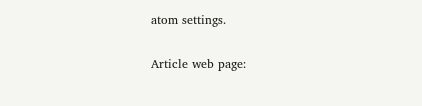atom settings.

Article web page: